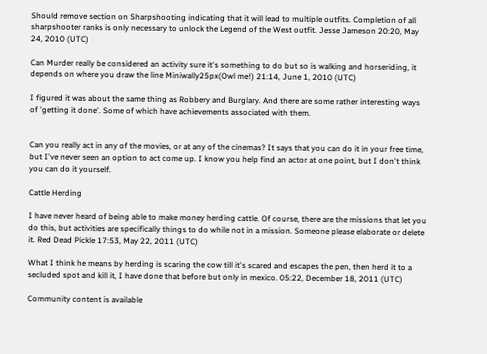Should remove section on Sharpshooting indicating that it will lead to multiple outfits. Completion of all sharpshooter ranks is only necessary to unlock the Legend of the West outfit. Jesse Jameson 20:20, May 24, 2010 (UTC)

Can Murder really be considered an activity sure it's something to do but so is walking and horseriding, it depends on where you draw the line Miniwally25px(Owl me!) 21:14, June 1, 2010 (UTC)

I figured it was about the same thing as Robbery and Burglary. And there are some rather interesting ways of 'getting it done'. Some of which have achievements associated with them.


Can you really act in any of the movies, or at any of the cinemas? It says that you can do it in your free time, but I've never seen an option to act come up. I know you help find an actor at one point, but I don't think you can do it yourself.

Cattle Herding

I have never heard of being able to make money herding cattle. Of course, there are the missions that let you do this, but activities are specifically things to do while not in a mission. Someone please elaborate or delete it. Red Dead Pickle 17:53, May 22, 2011 (UTC)

What I think he means by herding is scaring the cow till it's scared and escapes the pen, then herd it to a secluded spot and kill it, I have done that before but only in mexico. 05:22, December 18, 2011 (UTC)

Community content is available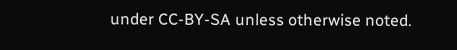under CC-BY-SA unless otherwise noted.